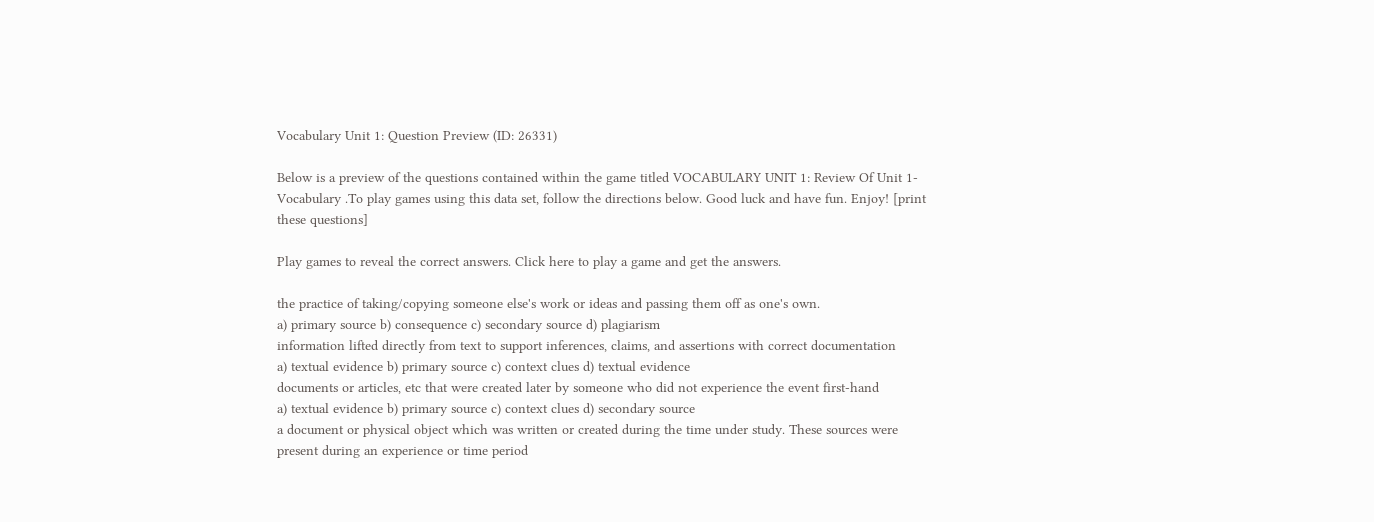Vocabulary Unit 1: Question Preview (ID: 26331)

Below is a preview of the questions contained within the game titled VOCABULARY UNIT 1: Review Of Unit 1-Vocabulary .To play games using this data set, follow the directions below. Good luck and have fun. Enjoy! [print these questions]

Play games to reveal the correct answers. Click here to play a game and get the answers.

the practice of taking/copying someone else's work or ideas and passing them off as one's own.
a) primary source b) consequence c) secondary source d) plagiarism
information lifted directly from text to support inferences, claims, and assertions with correct documentation
a) textual evidence b) primary source c) context clues d) textual evidence
documents or articles, etc that were created later by someone who did not experience the event first-hand
a) textual evidence b) primary source c) context clues d) secondary source
a document or physical object which was written or created during the time under study. These sources were present during an experience or time period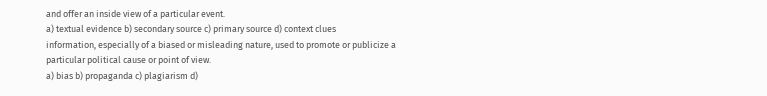and offer an inside view of a particular event.
a) textual evidence b) secondary source c) primary source d) context clues
information, especially of a biased or misleading nature, used to promote or publicize a particular political cause or point of view.
a) bias b) propaganda c) plagiarism d)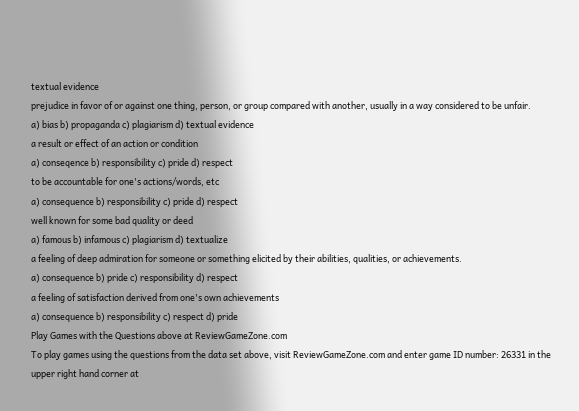textual evidence
prejudice in favor of or against one thing, person, or group compared with another, usually in a way considered to be unfair.
a) bias b) propaganda c) plagiarism d) textual evidence
a result or effect of an action or condition
a) conseqence b) responsibility c) pride d) respect
to be accountable for one's actions/words, etc
a) consequence b) responsibility c) pride d) respect
well known for some bad quality or deed
a) famous b) infamous c) plagiarism d) textualize
a feeling of deep admiration for someone or something elicited by their abilities, qualities, or achievements.
a) consequence b) pride c) responsibility d) respect
a feeling of satisfaction derived from one's own achievements
a) consequence b) responsibility c) respect d) pride
Play Games with the Questions above at ReviewGameZone.com
To play games using the questions from the data set above, visit ReviewGameZone.com and enter game ID number: 26331 in the upper right hand corner at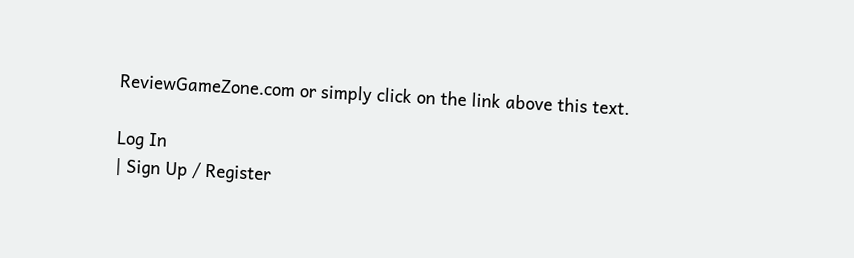ReviewGameZone.com or simply click on the link above this text.

Log In
| Sign Up / Register